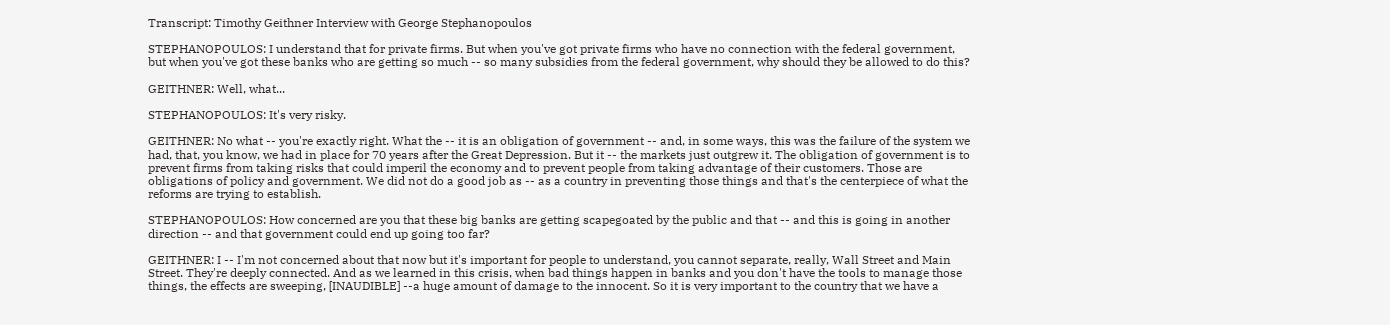Transcript: Timothy Geithner Interview with George Stephanopoulos

STEPHANOPOULOS: I understand that for private firms. But when you've got private firms who have no connection with the federal government, but when you've got these banks who are getting so much -- so many subsidies from the federal government, why should they be allowed to do this?

GEITHNER: Well, what...

STEPHANOPOULOS: It's very risky.

GEITHNER: No what -- you're exactly right. What the -- it is an obligation of government -- and, in some ways, this was the failure of the system we had, that, you know, we had in place for 70 years after the Great Depression. But it -- the markets just outgrew it. The obligation of government is to prevent firms from taking risks that could imperil the economy and to prevent people from taking advantage of their customers. Those are obligations of policy and government. We did not do a good job as -- as a country in preventing those things and that's the centerpiece of what the reforms are trying to establish.

STEPHANOPOULOS: How concerned are you that these big banks are getting scapegoated by the public and that -- and this is going in another direction -- and that government could end up going too far?

GEITHNER: I -- I'm not concerned about that now but it's important for people to understand, you cannot separate, really, Wall Street and Main Street. They're deeply connected. And as we learned in this crisis, when bad things happen in banks and you don't have the tools to manage those things, the effects are sweeping, [INAUDIBLE] --a huge amount of damage to the innocent. So it is very important to the country that we have a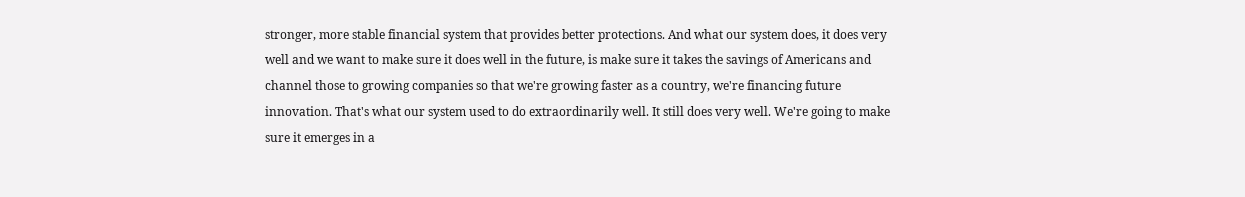stronger, more stable financial system that provides better protections. And what our system does, it does very well and we want to make sure it does well in the future, is make sure it takes the savings of Americans and channel those to growing companies so that we're growing faster as a country, we're financing future innovation. That's what our system used to do extraordinarily well. It still does very well. We're going to make sure it emerges in a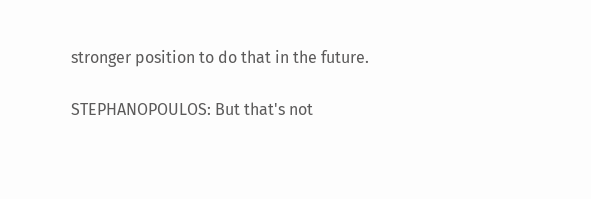stronger position to do that in the future.

STEPHANOPOULOS: But that's not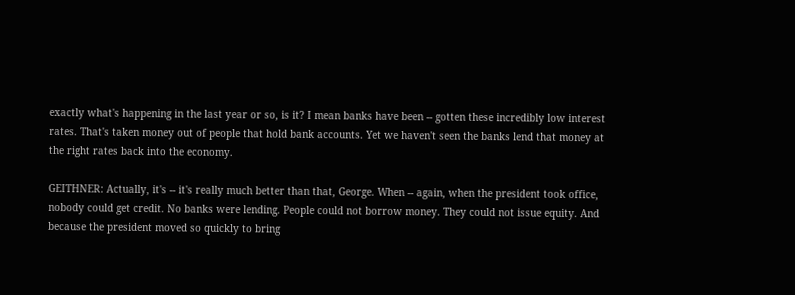exactly what's happening in the last year or so, is it? I mean banks have been -- gotten these incredibly low interest rates. That's taken money out of people that hold bank accounts. Yet we haven't seen the banks lend that money at the right rates back into the economy.

GEITHNER: Actually, it's -- it's really much better than that, George. When -- again, when the president took office, nobody could get credit. No banks were lending. People could not borrow money. They could not issue equity. And because the president moved so quickly to bring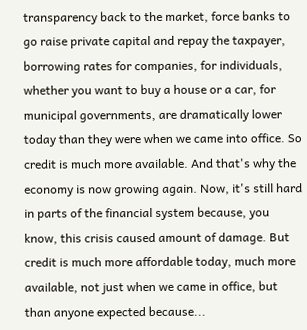transparency back to the market, force banks to go raise private capital and repay the taxpayer, borrowing rates for companies, for individuals, whether you want to buy a house or a car, for municipal governments, are dramatically lower today than they were when we came into office. So credit is much more available. And that's why the economy is now growing again. Now, it's still hard in parts of the financial system because, you know, this crisis caused amount of damage. But credit is much more affordable today, much more available, not just when we came in office, but than anyone expected because...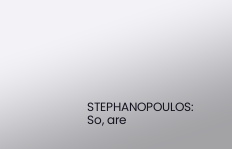STEPHANOPOULOS: So, are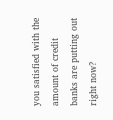you satisfied with the amount of credit banks are putting out right now?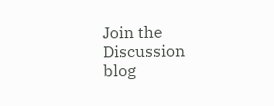Join the Discussion
blog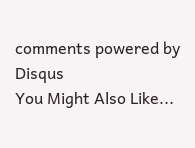comments powered by Disqus
You Might Also Like...